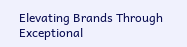Elevating Brands Through Exceptional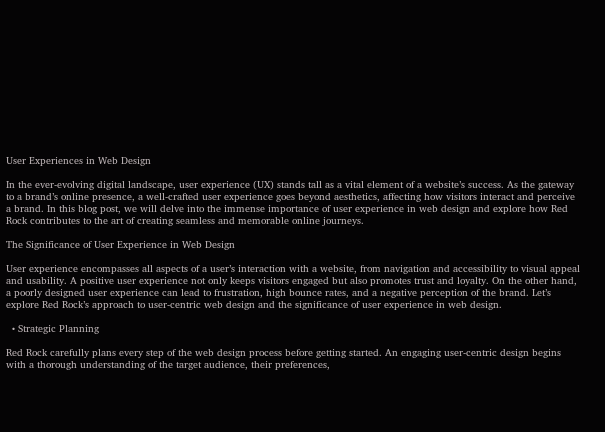User Experiences in Web Design

In the ever-evolving digital landscape, user experience (UX) stands tall as a vital element of a website’s success. As the gateway to a brand’s online presence, a well-crafted user experience goes beyond aesthetics, affecting how visitors interact and perceive a brand. In this blog post, we will delve into the immense importance of user experience in web design and explore how Red Rock contributes to the art of creating seamless and memorable online journeys.

The Significance of User Experience in Web Design

User experience encompasses all aspects of a user’s interaction with a website, from navigation and accessibility to visual appeal and usability. A positive user experience not only keeps visitors engaged but also promotes trust and loyalty. On the other hand, a poorly designed user experience can lead to frustration, high bounce rates, and a negative perception of the brand. Let’s explore Red Rock’s approach to user-centric web design and the significance of user experience in web design.

  • Strategic Planning

Red Rock carefully plans every step of the web design process before getting started. An engaging user-centric design begins with a thorough understanding of the target audience, their preferences,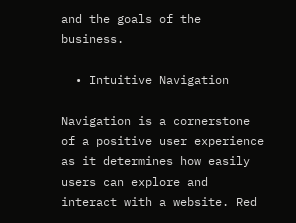and the goals of the business.

  • Intuitive Navigation

Navigation is a cornerstone of a positive user experience as it determines how easily users can explore and interact with a website. Red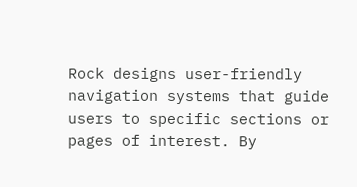Rock designs user-friendly navigation systems that guide users to specific sections or pages of interest. By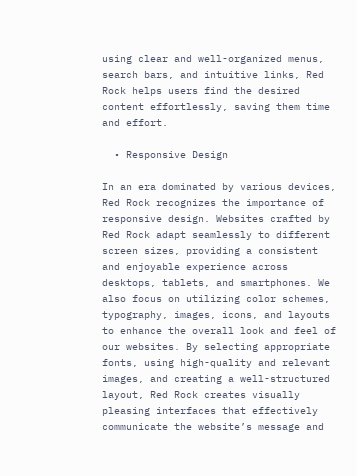using clear and well-organized menus, search bars, and intuitive links, Red Rock helps users find the desired content effortlessly, saving them time and effort.

  • Responsive Design

In an era dominated by various devices, Red Rock recognizes the importance of responsive design. Websites crafted by Red Rock adapt seamlessly to different screen sizes, providing a consistent and enjoyable experience across desktops, tablets, and smartphones. We also focus on utilizing color schemes, typography, images, icons, and layouts to enhance the overall look and feel of our websites. By selecting appropriate fonts, using high-quality and relevant images, and creating a well-structured layout, Red Rock creates visually pleasing interfaces that effectively communicate the website’s message and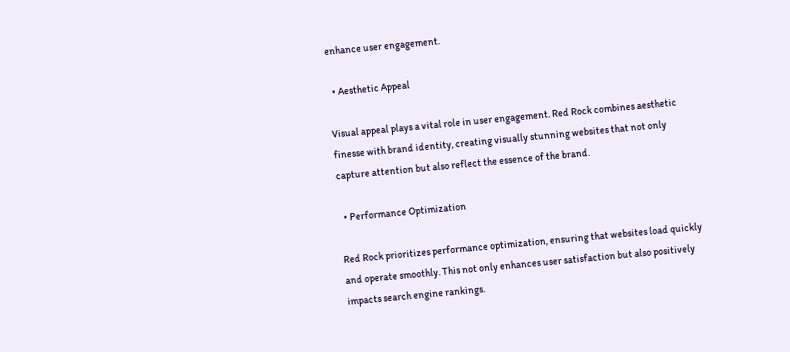enhance user engagement.

  • Aesthetic Appeal

Visual appeal plays a vital role in user engagement. Red Rock combines aesthetic finesse with brand identity, creating visually stunning websites that not only capture attention but also reflect the essence of the brand.

  • Performance Optimization

Red Rock prioritizes performance optimization, ensuring that websites load quickly and operate smoothly. This not only enhances user satisfaction but also positively impacts search engine rankings.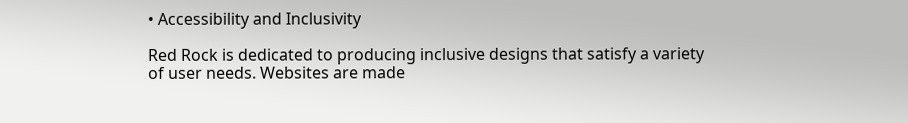• Accessibility and Inclusivity

Red Rock is dedicated to producing inclusive designs that satisfy a variety of user needs. Websites are made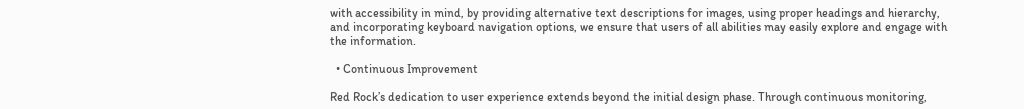with accessibility in mind, by providing alternative text descriptions for images, using proper headings and hierarchy, and incorporating keyboard navigation options, we ensure that users of all abilities may easily explore and engage with the information.

  • Continuous Improvement

Red Rock’s dedication to user experience extends beyond the initial design phase. Through continuous monitoring,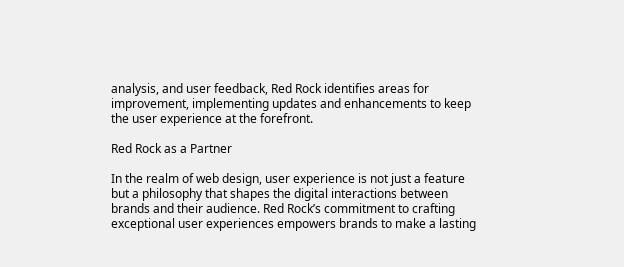analysis, and user feedback, Red Rock identifies areas for improvement, implementing updates and enhancements to keep the user experience at the forefront.

Red Rock as a Partner

In the realm of web design, user experience is not just a feature but a philosophy that shapes the digital interactions between brands and their audience. Red Rock’s commitment to crafting exceptional user experiences empowers brands to make a lasting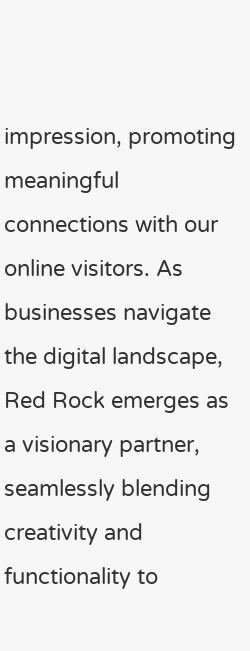impression, promoting meaningful connections with our online visitors. As businesses navigate the digital landscape, Red Rock emerges as a visionary partner, seamlessly blending creativity and functionality to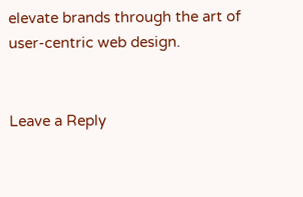elevate brands through the art of user-centric web design.


Leave a Reply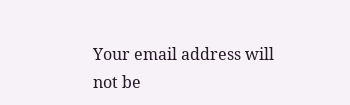Your email address will not be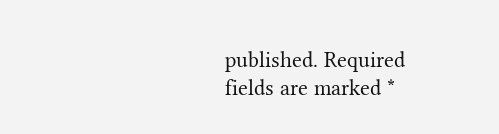published. Required fields are marked *